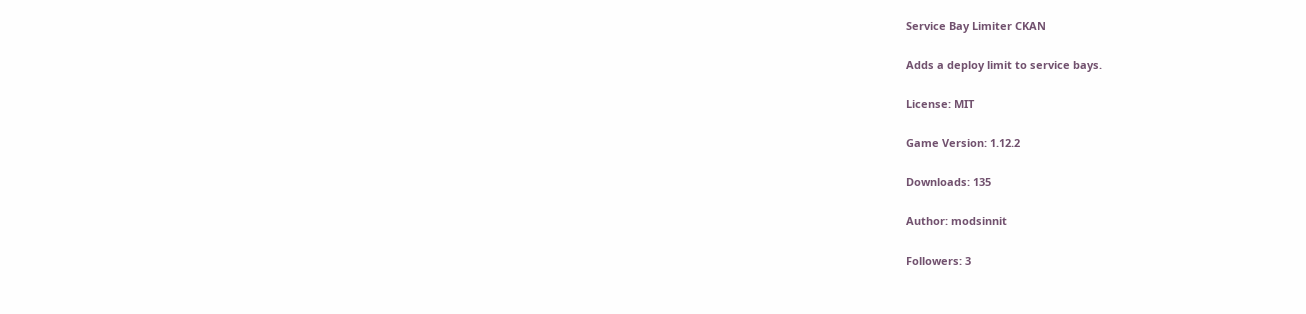Service Bay Limiter CKAN

Adds a deploy limit to service bays.

License: MIT

Game Version: 1.12.2

Downloads: 135

Author: modsinnit

Followers: 3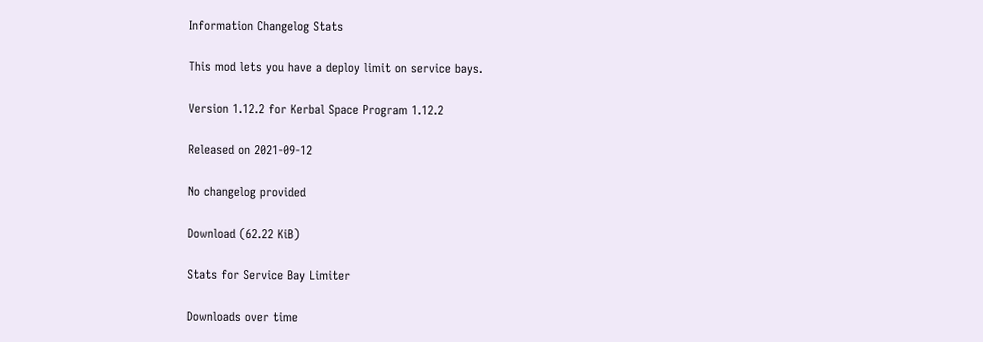Information Changelog Stats

This mod lets you have a deploy limit on service bays.

Version 1.12.2 for Kerbal Space Program 1.12.2

Released on 2021-09-12

No changelog provided

Download (62.22 KiB)

Stats for Service Bay Limiter

Downloads over time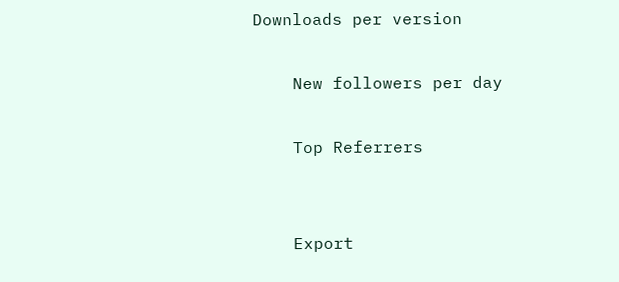Downloads per version

    New followers per day

    Top Referrers


    Export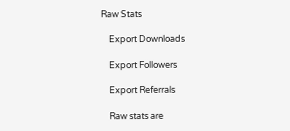Raw Stats

    Export Downloads

    Export Followers

    Export Referrals

    Raw stats are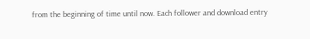from the beginning of time until now. Each follower and download entry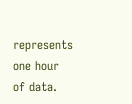represents one hour of data.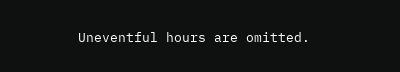Uneventful hours are omitted.